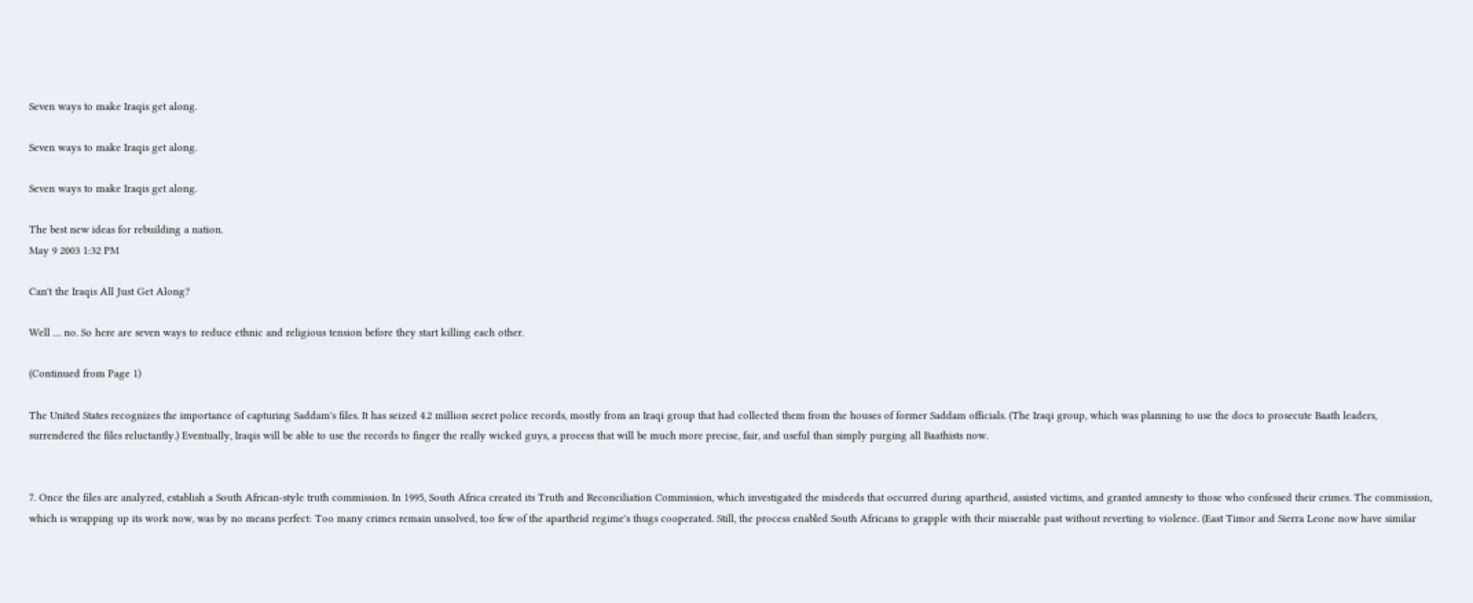Seven ways to make Iraqis get along.

Seven ways to make Iraqis get along.

Seven ways to make Iraqis get along.

The best new ideas for rebuilding a nation.
May 9 2003 1:32 PM

Can't the Iraqis All Just Get Along?

Well … no. So here are seven ways to reduce ethnic and religious tension before they start killing each other.

(Continued from Page 1)

The United States recognizes the importance of capturing Saddam's files. It has seized 4.2 million secret police records, mostly from an Iraqi group that had collected them from the houses of former Saddam officials. (The Iraqi group, which was planning to use the docs to prosecute Baath leaders, surrendered the files reluctantly.) Eventually, Iraqis will be able to use the records to finger the really wicked guys, a process that will be much more precise, fair, and useful than simply purging all Baathists now.


7. Once the files are analyzed, establish a South African-style truth commission. In 1995, South Africa created its Truth and Reconciliation Commission, which investigated the misdeeds that occurred during apartheid, assisted victims, and granted amnesty to those who confessed their crimes. The commission, which is wrapping up its work now, was by no means perfect: Too many crimes remain unsolved, too few of the apartheid regime's thugs cooperated. Still, the process enabled South Africans to grapple with their miserable past without reverting to violence. (East Timor and Sierra Leone now have similar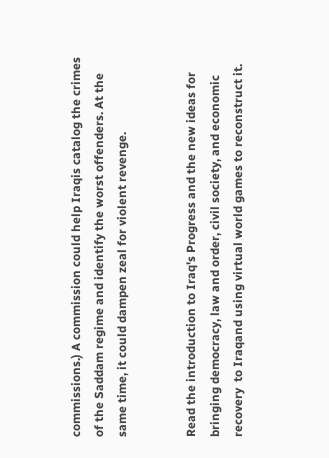commissions.) A commission could help Iraqis catalog the crimes of the Saddam regime and identify the worst offenders. At the same time, it could dampen zeal for violent revenge.


Read the introduction to Iraq's Progress and the new ideas for bringing democracy, law and order, civil society, and economic recovery  to Iraqand using virtual world games to reconstruct it.